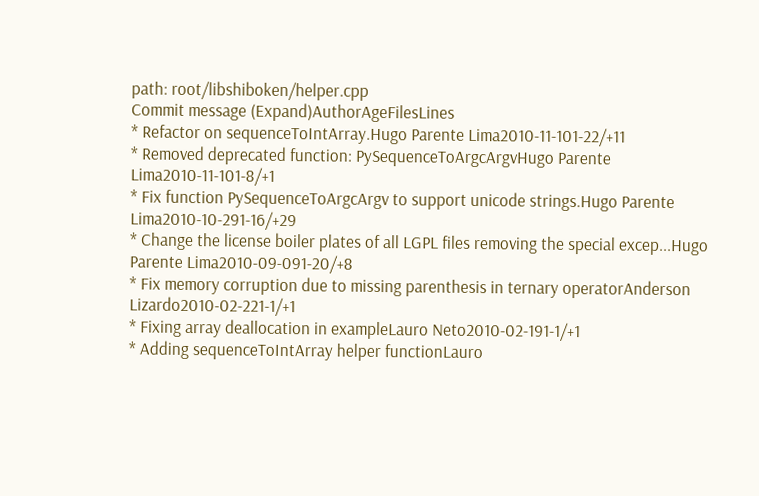path: root/libshiboken/helper.cpp
Commit message (Expand)AuthorAgeFilesLines
* Refactor on sequenceToIntArray.Hugo Parente Lima2010-11-101-22/+11
* Removed deprecated function: PySequenceToArgcArgvHugo Parente Lima2010-11-101-8/+1
* Fix function PySequenceToArgcArgv to support unicode strings.Hugo Parente Lima2010-10-291-16/+29
* Change the license boiler plates of all LGPL files removing the special excep...Hugo Parente Lima2010-09-091-20/+8
* Fix memory corruption due to missing parenthesis in ternary operatorAnderson Lizardo2010-02-221-1/+1
* Fixing array deallocation in exampleLauro Neto2010-02-191-1/+1
* Adding sequenceToIntArray helper functionLauro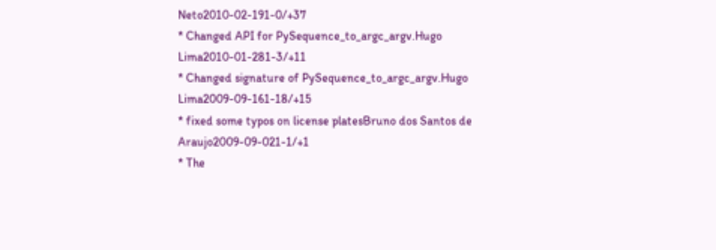Neto2010-02-191-0/+37
* Changed API for PySequence_to_argc_argv.Hugo Lima2010-01-281-3/+11
* Changed signature of PySequence_to_argc_argv.Hugo Lima2009-09-161-18/+15
* fixed some typos on license platesBruno dos Santos de Araujo2009-09-021-1/+1
* The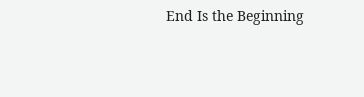End Is the Beginning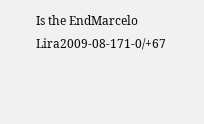Is the EndMarcelo Lira2009-08-171-0/+67